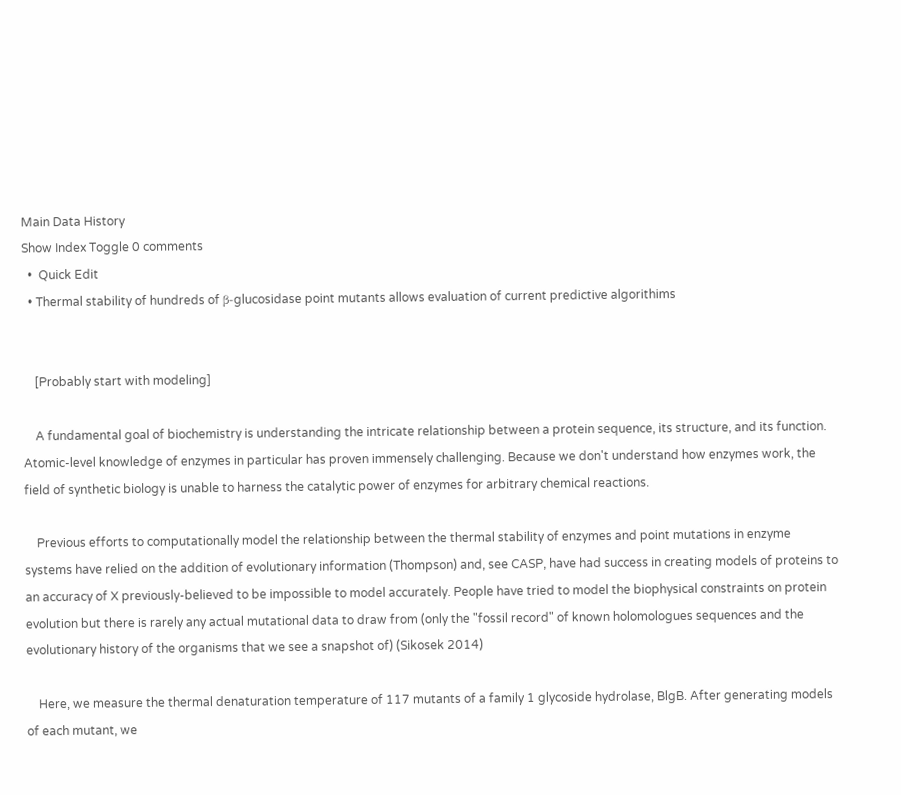Main Data History
Show Index Toggle 0 comments
  •  Quick Edit
  • Thermal stability of hundreds of β-glucosidase point mutants allows evaluation of current predictive algorithims


    [Probably start with modeling]

    A fundamental goal of biochemistry is understanding the intricate relationship between a protein sequence, its structure, and its function. Atomic-level knowledge of enzymes in particular has proven immensely challenging. Because we don't understand how enzymes work, the field of synthetic biology is unable to harness the catalytic power of enzymes for arbitrary chemical reactions.

    Previous efforts to computationally model the relationship between the thermal stability of enzymes and point mutations in enzyme systems have relied on the addition of evolutionary information (Thompson) and, see CASP, have had success in creating models of proteins to an accuracy of X previously-believed to be impossible to model accurately. People have tried to model the biophysical constraints on protein evolution but there is rarely any actual mutational data to draw from (only the "fossil record" of known holomologues sequences and the evolutionary history of the organisms that we see a snapshot of) (Sikosek 2014)

    Here, we measure the thermal denaturation temperature of 117 mutants of a family 1 glycoside hydrolase, BlgB. After generating models of each mutant, we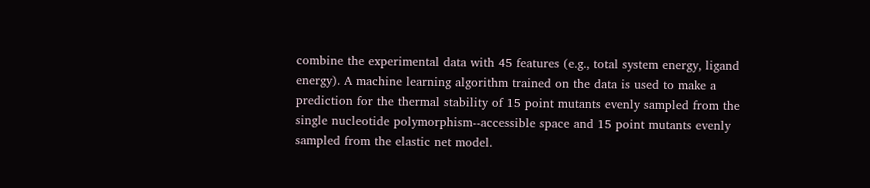combine the experimental data with 45 features (e.g., total system energy, ligand energy). A machine learning algorithm trained on the data is used to make a prediction for the thermal stability of 15 point mutants evenly sampled from the single nucleotide polymorphism--accessible space and 15 point mutants evenly sampled from the elastic net model.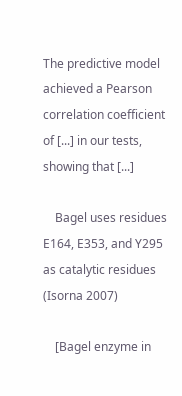The predictive model achieved a Pearson correlation coefficient of [...] in our tests, showing that [...]

    Bagel uses residues E164, E353, and Y295 as catalytic residues (Isorna 2007)

    [Bagel enzyme in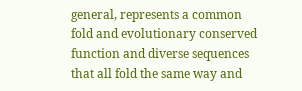general, represents a common fold and evolutionary conserved function and diverse sequences that all fold the same way and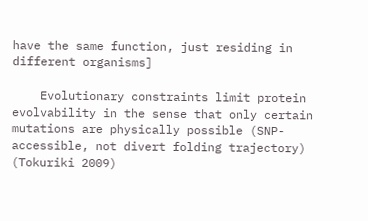have the same function, just residing in different organisms]

    Evolutionary constraints limit protein evolvability in the sense that only certain mutations are physically possible (SNP-accessible, not divert folding trajectory) (Tokuriki 2009)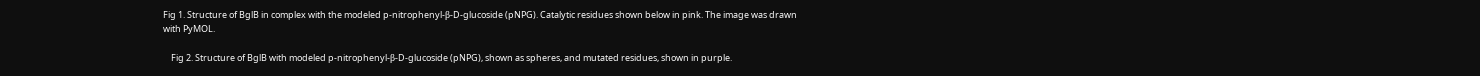Fig 1. Structure of BglB in complex with the modeled p-nitrophenyl-β-D-glucoside (pNPG). Catalytic residues shown below in pink. The image was drawn with PyMOL.

    Fig 2. Structure of BglB with modeled p-nitrophenyl-β-D-glucoside (pNPG), shown as spheres, and mutated residues, shown in purple.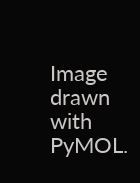Image drawn with PyMOL.